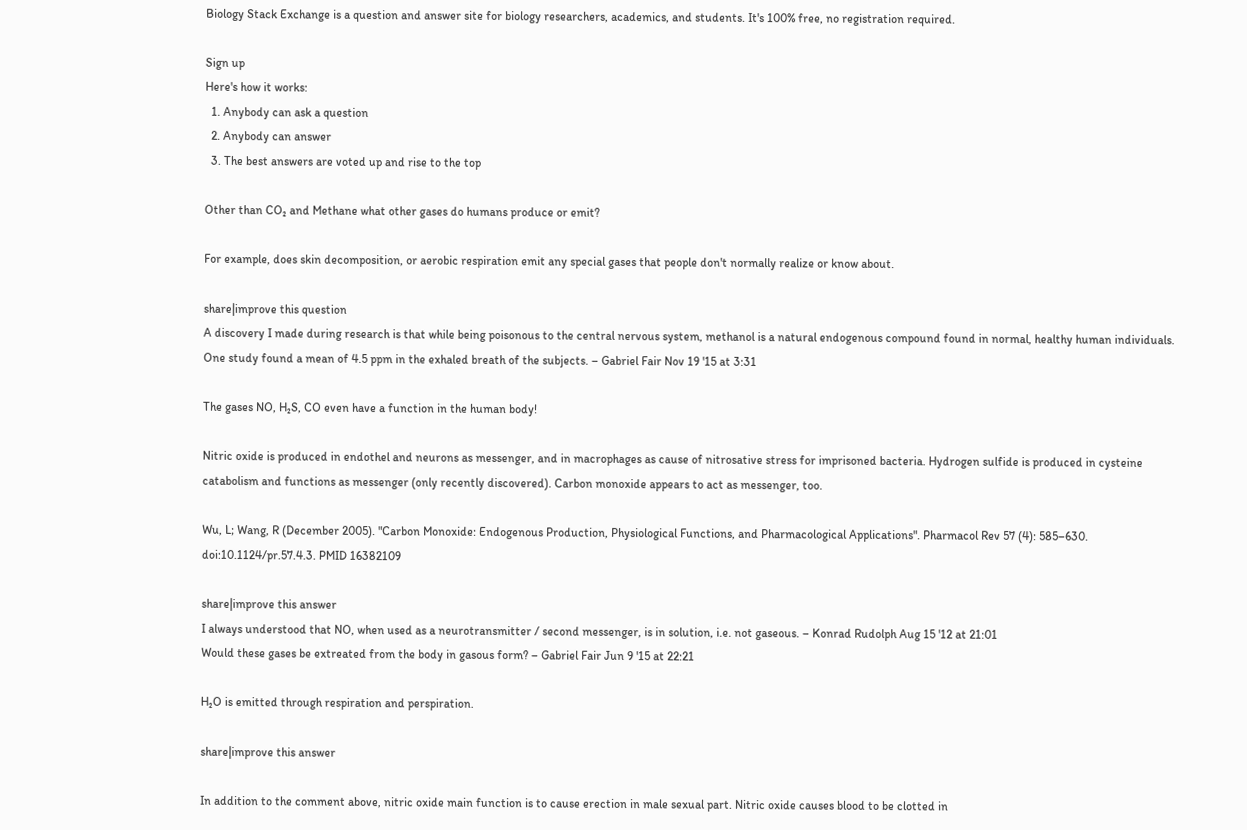Biology Stack Exchange is a question and answer site for biology researchers, academics, and students. It's 100% free, no registration required.

Sign up
Here's how it works:
  1. Anybody can ask a question
  2. Anybody can answer
  3. The best answers are voted up and rise to the top

Other than CO₂ and Methane what other gases do humans produce or emit?

For example, does skin decomposition, or aerobic respiration emit any special gases that people don't normally realize or know about.

share|improve this question
A discovery I made during research is that while being poisonous to the central nervous system, methanol is a natural endogenous compound found in normal, healthy human individuals. One study found a mean of 4.5 ppm in the exhaled breath of the subjects. – Gabriel Fair Nov 19 '15 at 3:31

The gases NO, H₂S, CO even have a function in the human body!

Nitric oxide is produced in endothel and neurons as messenger, and in macrophages as cause of nitrosative stress for imprisoned bacteria. Hydrogen sulfide is produced in cysteine catabolism and functions as messenger (only recently discovered). Carbon monoxide appears to act as messenger, too.

Wu, L; Wang, R (December 2005). "Carbon Monoxide: Endogenous Production, Physiological Functions, and Pharmacological Applications". Pharmacol Rev 57 (4): 585–630. doi:10.1124/pr.57.4.3. PMID 16382109

share|improve this answer
I always understood that NO, when used as a neurotransmitter / second messenger, is in solution, i.e. not gaseous. – Konrad Rudolph Aug 15 '12 at 21:01
Would these gases be extreated from the body in gasous form? – Gabriel Fair Jun 9 '15 at 22:21

H₂O is emitted through respiration and perspiration.

share|improve this answer

In addition to the comment above, nitric oxide main function is to cause erection in male sexual part. Nitric oxide causes blood to be clotted in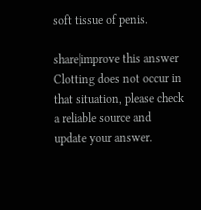soft tissue of penis.

share|improve this answer
Clotting does not occur in that situation, please check a reliable source and update your answer.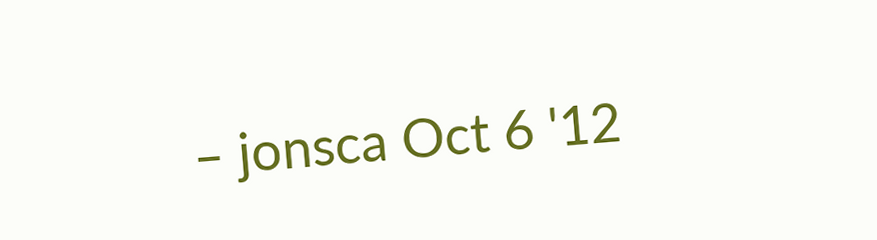– jonsca Oct 6 '12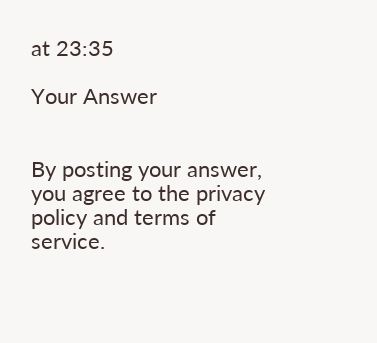at 23:35

Your Answer


By posting your answer, you agree to the privacy policy and terms of service.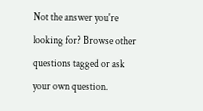Not the answer you're looking for? Browse other questions tagged or ask your own question.